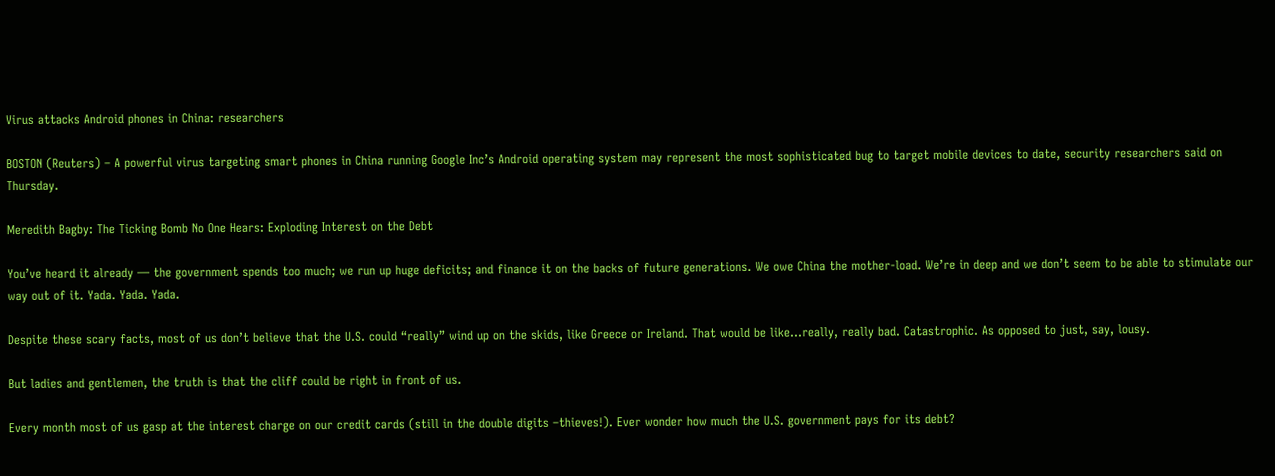Virus attacks Android phones in China: researchers

BOSTON (Reuters) – A powerful virus targeting smart phones in China running Google Inc’s Android operating system may represent the most sophisticated bug to target mobile devices to date, security researchers said on Thursday.

Meredith Bagby: The Ticking Bomb No One Hears: Exploding Interest on the Debt

You’ve heard it already — the government spends too much; we run up huge deficits; and finance it on the backs of future generations. We owe China the mother-load. We’re in deep and we don’t seem to be able to stimulate our way out of it. Yada. Yada. Yada.

Despite these scary facts, most of us don’t believe that the U.S. could “really” wind up on the skids, like Greece or Ireland. That would be like…really, really bad. Catastrophic. As opposed to just, say, lousy.

But ladies and gentlemen, the truth is that the cliff could be right in front of us.

Every month most of us gasp at the interest charge on our credit cards (still in the double digits –thieves!). Ever wonder how much the U.S. government pays for its debt?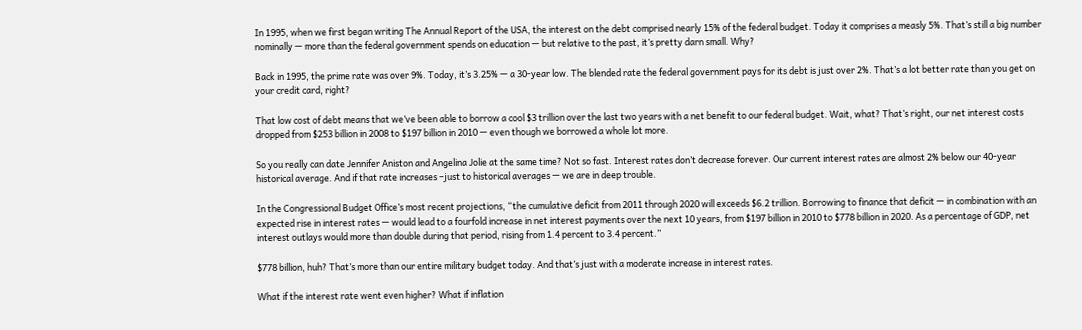In 1995, when we first began writing The Annual Report of the USA, the interest on the debt comprised nearly 15% of the federal budget. Today it comprises a measly 5%. That’s still a big number nominally — more than the federal government spends on education — but relative to the past, it’s pretty darn small. Why?

Back in 1995, the prime rate was over 9%. Today, it’s 3.25% — a 30-year low. The blended rate the federal government pays for its debt is just over 2%. That’s a lot better rate than you get on your credit card, right?

That low cost of debt means that we’ve been able to borrow a cool $3 trillion over the last two years with a net benefit to our federal budget. Wait, what? That’s right, our net interest costs dropped from $253 billion in 2008 to $197 billion in 2010 — even though we borrowed a whole lot more.

So you really can date Jennifer Aniston and Angelina Jolie at the same time? Not so fast. Interest rates don’t decrease forever. Our current interest rates are almost 2% below our 40-year historical average. And if that rate increases –just to historical averages — we are in deep trouble.

In the Congressional Budget Office’s most recent projections, “the cumulative deficit from 2011 through 2020 will exceeds $6.2 trillion. Borrowing to finance that deficit — in combination with an expected rise in interest rates — would lead to a fourfold increase in net interest payments over the next 10 years, from $197 billion in 2010 to $778 billion in 2020. As a percentage of GDP, net interest outlays would more than double during that period, rising from 1.4 percent to 3.4 percent.”

$778 billion, huh? That’s more than our entire military budget today. And that’s just with a moderate increase in interest rates.

What if the interest rate went even higher? What if inflation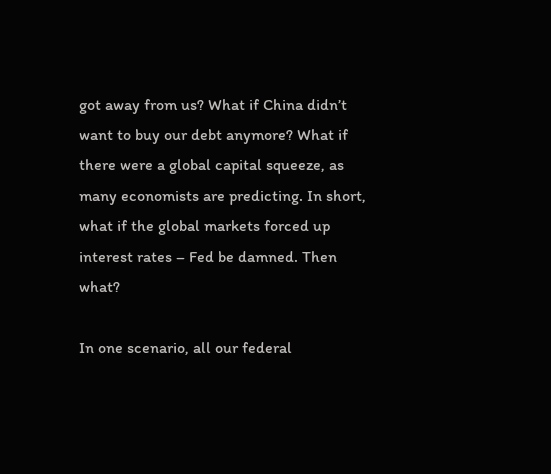got away from us? What if China didn’t want to buy our debt anymore? What if there were a global capital squeeze, as many economists are predicting. In short, what if the global markets forced up interest rates – Fed be damned. Then what?

In one scenario, all our federal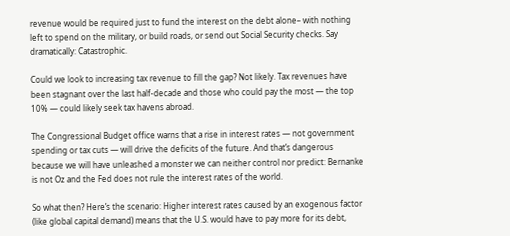revenue would be required just to fund the interest on the debt alone– with nothing left to spend on the military, or build roads, or send out Social Security checks. Say dramatically: Catastrophic.

Could we look to increasing tax revenue to fill the gap? Not likely. Tax revenues have been stagnant over the last half-decade and those who could pay the most — the top 10% — could likely seek tax havens abroad.

The Congressional Budget office warns that a rise in interest rates — not government spending or tax cuts — will drive the deficits of the future. And that’s dangerous because we will have unleashed a monster we can neither control nor predict: Bernanke is not Oz and the Fed does not rule the interest rates of the world.

So what then? Here’s the scenario: Higher interest rates caused by an exogenous factor (like global capital demand) means that the U.S. would have to pay more for its debt,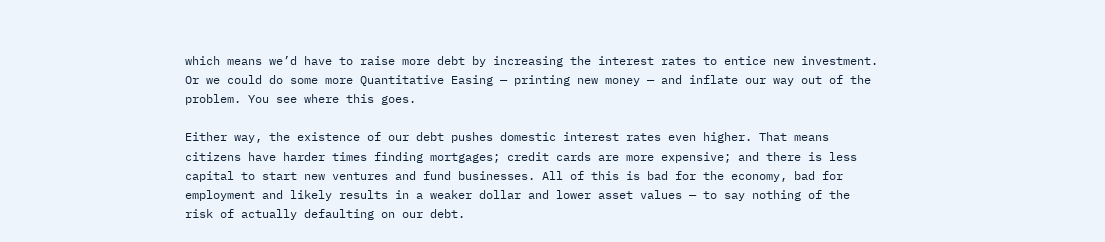which means we’d have to raise more debt by increasing the interest rates to entice new investment. Or we could do some more Quantitative Easing — printing new money — and inflate our way out of the problem. You see where this goes.

Either way, the existence of our debt pushes domestic interest rates even higher. That means citizens have harder times finding mortgages; credit cards are more expensive; and there is less capital to start new ventures and fund businesses. All of this is bad for the economy, bad for employment and likely results in a weaker dollar and lower asset values — to say nothing of the risk of actually defaulting on our debt.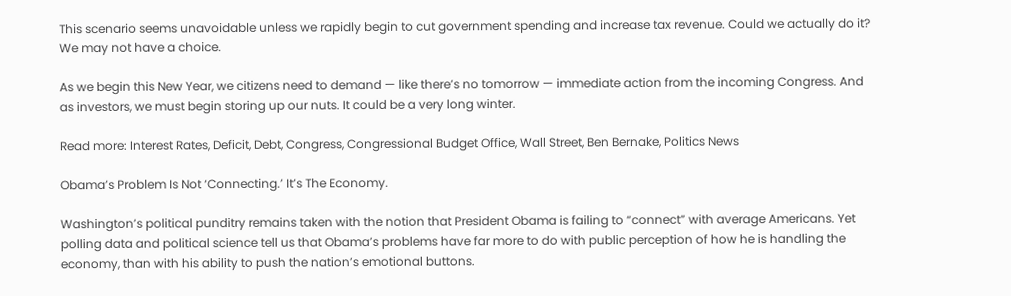This scenario seems unavoidable unless we rapidly begin to cut government spending and increase tax revenue. Could we actually do it? We may not have a choice.

As we begin this New Year, we citizens need to demand — like there’s no tomorrow — immediate action from the incoming Congress. And as investors, we must begin storing up our nuts. It could be a very long winter.

Read more: Interest Rates, Deficit, Debt, Congress, Congressional Budget Office, Wall Street, Ben Bernake, Politics News

Obama’s Problem Is Not ‘Connecting.’ It’s The Economy.

Washington’s political punditry remains taken with the notion that President Obama is failing to “connect” with average Americans. Yet polling data and political science tell us that Obama’s problems have far more to do with public perception of how he is handling the economy, than with his ability to push the nation’s emotional buttons.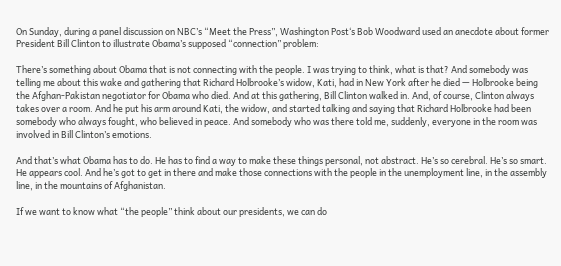On Sunday, during a panel discussion on NBC’s “Meet the Press”, Washington Post‘s Bob Woodward used an anecdote about former President Bill Clinton to illustrate Obama’s supposed “connection” problem:

There’s something about Obama that is not connecting with the people. I was trying to think, what is that? And somebody was telling me about this wake and gathering that Richard Holbrooke’s widow, Kati, had in New York after he died — Holbrooke being the Afghan-Pakistan negotiator for Obama who died. And at this gathering, Bill Clinton walked in. And, of course, Clinton always takes over a room. And he put his arm around Kati, the widow, and started talking and saying that Richard Holbrooke had been somebody who always fought, who believed in peace. And somebody who was there told me, suddenly, everyone in the room was involved in Bill Clinton’s emotions.

And that’s what Obama has to do. He has to find a way to make these things personal, not abstract. He’s so cerebral. He’s so smart. He appears cool. And he’s got to get in there and make those connections with the people in the unemployment line, in the assembly line, in the mountains of Afghanistan.

If we want to know what “the people” think about our presidents, we can do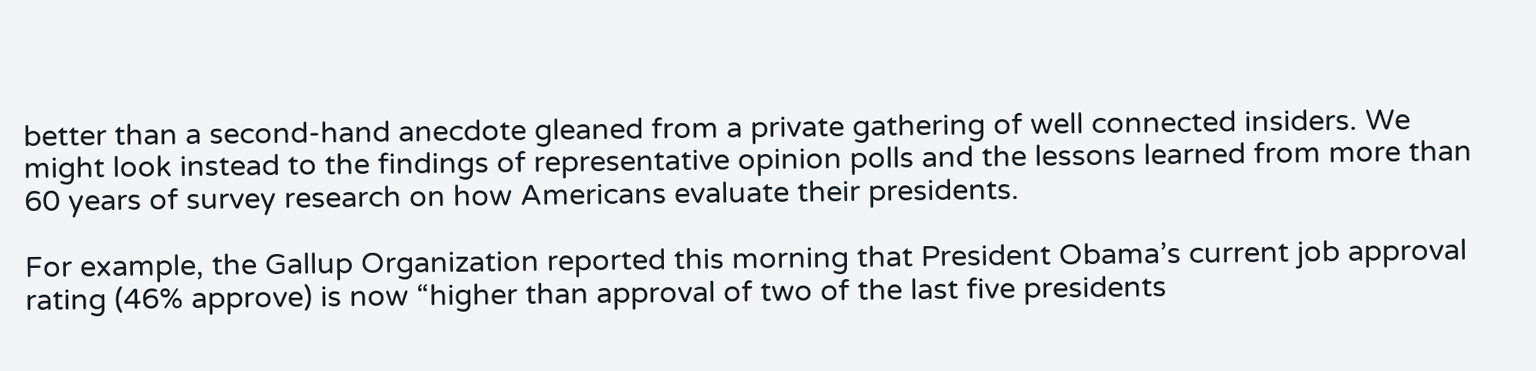better than a second-hand anecdote gleaned from a private gathering of well connected insiders. We might look instead to the findings of representative opinion polls and the lessons learned from more than 60 years of survey research on how Americans evaluate their presidents.

For example, the Gallup Organization reported this morning that President Obama’s current job approval rating (46% approve) is now “higher than approval of two of the last five presidents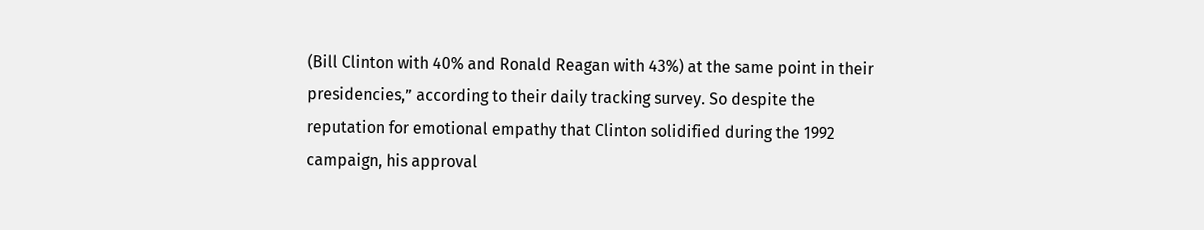(Bill Clinton with 40% and Ronald Reagan with 43%) at the same point in their presidencies,” according to their daily tracking survey. So despite the reputation for emotional empathy that Clinton solidified during the 1992 campaign, his approval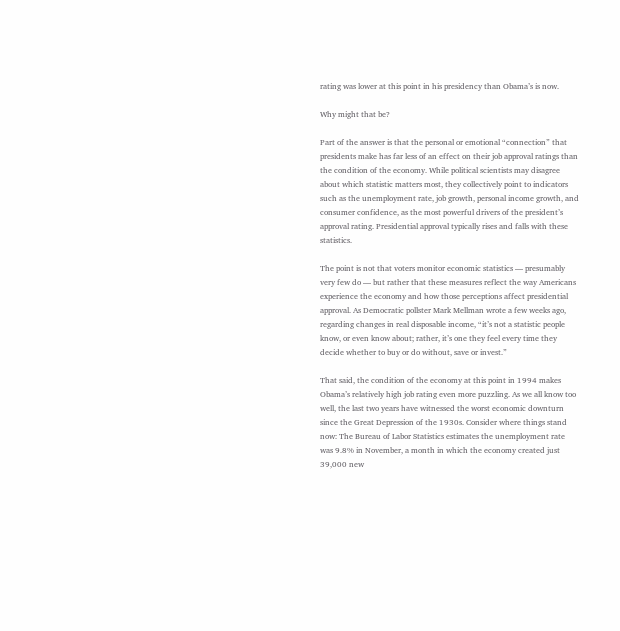rating was lower at this point in his presidency than Obama’s is now.

Why might that be?

Part of the answer is that the personal or emotional “connection” that presidents make has far less of an effect on their job approval ratings than the condition of the economy. While political scientists may disagree about which statistic matters most, they collectively point to indicators such as the unemployment rate, job growth, personal income growth, and consumer confidence, as the most powerful drivers of the president’s approval rating. Presidential approval typically rises and falls with these statistics.

The point is not that voters monitor economic statistics — presumably very few do — but rather that these measures reflect the way Americans experience the economy and how those perceptions affect presidential approval. As Democratic pollster Mark Mellman wrote a few weeks ago, regarding changes in real disposable income, “it’s not a statistic people know, or even know about; rather, it’s one they feel every time they decide whether to buy or do without, save or invest.”

That said, the condition of the economy at this point in 1994 makes Obama’s relatively high job rating even more puzzling. As we all know too well, the last two years have witnessed the worst economic downturn since the Great Depression of the 1930s. Consider where things stand now: The Bureau of Labor Statistics estimates the unemployment rate was 9.8% in November, a month in which the economy created just 39,000 new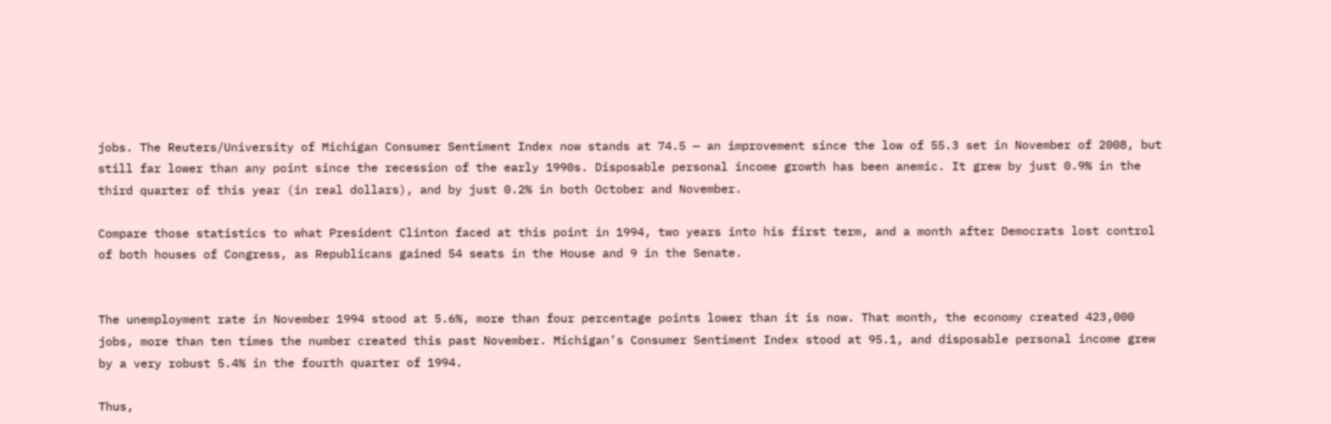jobs. The Reuters/University of Michigan Consumer Sentiment Index now stands at 74.5 — an improvement since the low of 55.3 set in November of 2008, but still far lower than any point since the recession of the early 1990s. Disposable personal income growth has been anemic. It grew by just 0.9% in the third quarter of this year (in real dollars), and by just 0.2% in both October and November.

Compare those statistics to what President Clinton faced at this point in 1994, two years into his first term, and a month after Democrats lost control of both houses of Congress, as Republicans gained 54 seats in the House and 9 in the Senate.


The unemployment rate in November 1994 stood at 5.6%, more than four percentage points lower than it is now. That month, the economy created 423,000 jobs, more than ten times the number created this past November. Michigan’s Consumer Sentiment Index stood at 95.1, and disposable personal income grew by a very robust 5.4% in the fourth quarter of 1994.

Thus,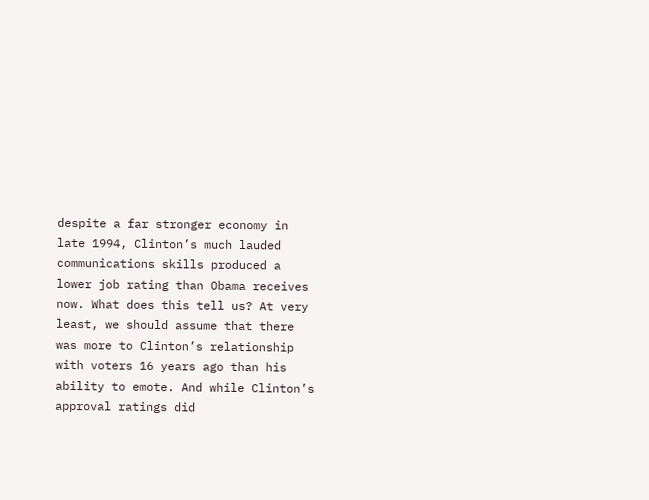despite a far stronger economy in late 1994, Clinton’s much lauded communications skills produced a lower job rating than Obama receives now. What does this tell us? At very least, we should assume that there was more to Clinton’s relationship with voters 16 years ago than his ability to emote. And while Clinton’s approval ratings did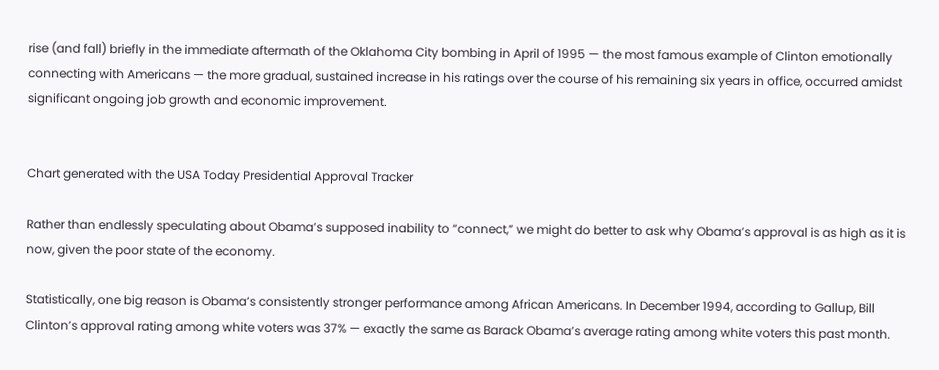rise (and fall) briefly in the immediate aftermath of the Oklahoma City bombing in April of 1995 — the most famous example of Clinton emotionally connecting with Americans — the more gradual, sustained increase in his ratings over the course of his remaining six years in office, occurred amidst significant ongoing job growth and economic improvement.


Chart generated with the USA Today Presidential Approval Tracker

Rather than endlessly speculating about Obama’s supposed inability to “connect,” we might do better to ask why Obama’s approval is as high as it is now, given the poor state of the economy.

Statistically, one big reason is Obama’s consistently stronger performance among African Americans. In December 1994, according to Gallup, Bill Clinton’s approval rating among white voters was 37% — exactly the same as Barack Obama’s average rating among white voters this past month.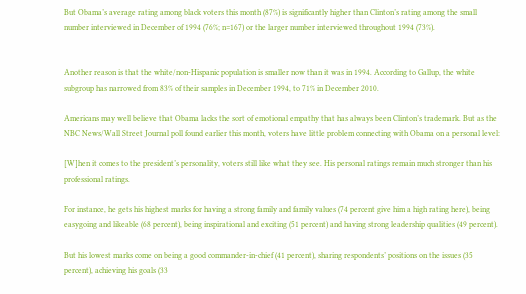But Obama’s average rating among black voters this month (87%) is significantly higher than Clinton’s rating among the small number interviewed in December of 1994 (76%; n=167) or the larger number interviewed throughout 1994 (73%).


Another reason is that the white/non-Hispanic population is smaller now than it was in 1994. According to Gallup, the white subgroup has narrowed from 83% of their samples in December 1994, to 71% in December 2010.

Americans may well believe that Obama lacks the sort of emotional empathy that has always been Clinton’s trademark. But as the NBC News/Wall Street Journal poll found earlier this month, voters have little problem connecting with Obama on a personal level:

[W]hen it comes to the president’s personality, voters still like what they see. His personal ratings remain much stronger than his professional ratings.

For instance, he gets his highest marks for having a strong family and family values (74 percent give him a high rating here), being easygoing and likeable (68 percent), being inspirational and exciting (51 percent) and having strong leadership qualities (49 percent).

But his lowest marks come on being a good commander-in-chief (41 percent), sharing respondents’ positions on the issues (35 percent), achieving his goals (33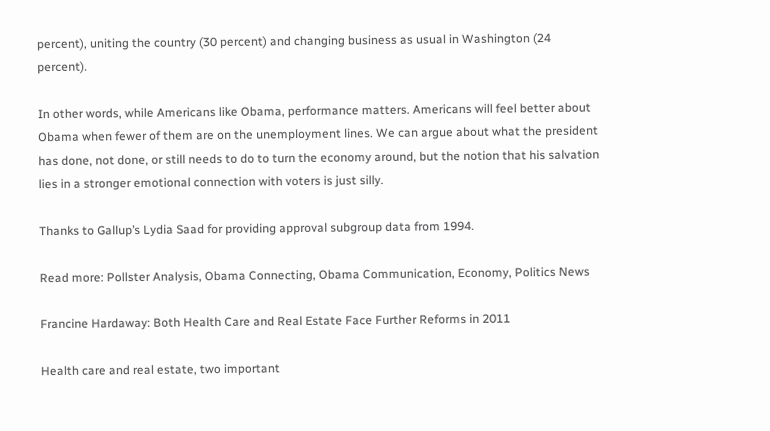percent), uniting the country (30 percent) and changing business as usual in Washington (24 percent).

In other words, while Americans like Obama, performance matters. Americans will feel better about Obama when fewer of them are on the unemployment lines. We can argue about what the president has done, not done, or still needs to do to turn the economy around, but the notion that his salvation lies in a stronger emotional connection with voters is just silly.

Thanks to Gallup’s Lydia Saad for providing approval subgroup data from 1994.

Read more: Pollster Analysis, Obama Connecting, Obama Communication, Economy, Politics News

Francine Hardaway: Both Health Care and Real Estate Face Further Reforms in 2011

Health care and real estate, two important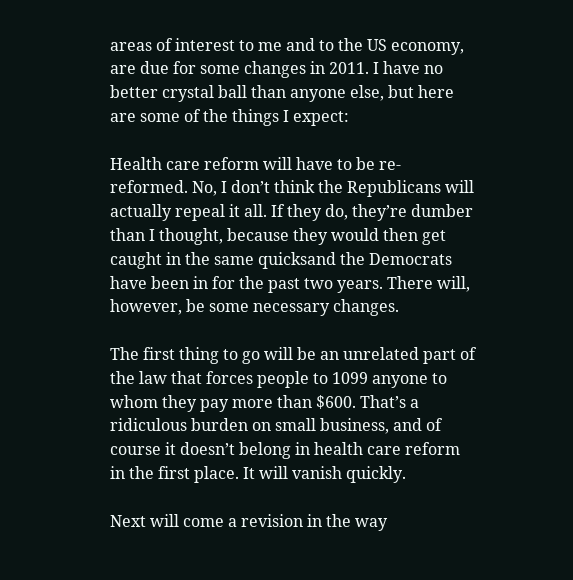areas of interest to me and to the US economy, are due for some changes in 2011. I have no better crystal ball than anyone else, but here are some of the things I expect:

Health care reform will have to be re-reformed. No, I don’t think the Republicans will actually repeal it all. If they do, they’re dumber than I thought, because they would then get caught in the same quicksand the Democrats have been in for the past two years. There will, however, be some necessary changes.

The first thing to go will be an unrelated part of the law that forces people to 1099 anyone to whom they pay more than $600. That’s a ridiculous burden on small business, and of course it doesn’t belong in health care reform in the first place. It will vanish quickly.

Next will come a revision in the way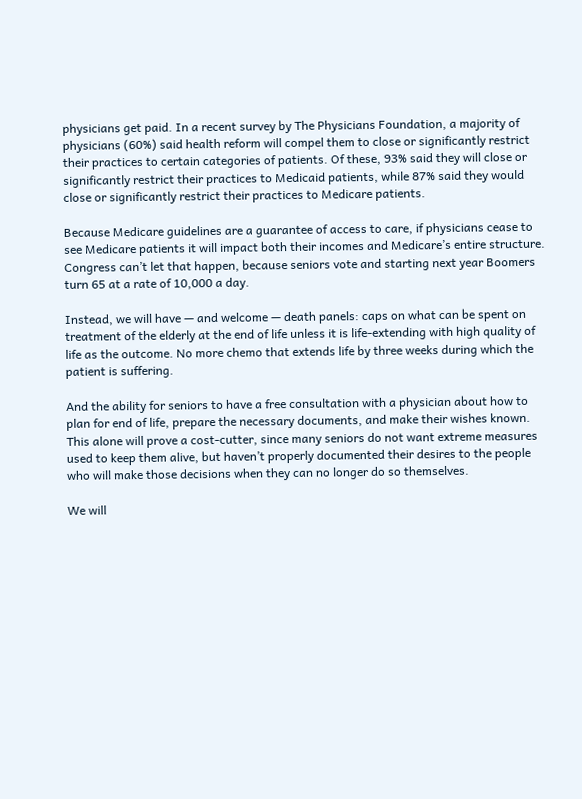physicians get paid. In a recent survey by The Physicians Foundation, a majority of physicians (60%) said health reform will compel them to close or significantly restrict their practices to certain categories of patients. Of these, 93% said they will close or significantly restrict their practices to Medicaid patients, while 87% said they would close or significantly restrict their practices to Medicare patients.

Because Medicare guidelines are a guarantee of access to care, if physicians cease to see Medicare patients it will impact both their incomes and Medicare’s entire structure. Congress can’t let that happen, because seniors vote and starting next year Boomers turn 65 at a rate of 10,000 a day.

Instead, we will have — and welcome — death panels: caps on what can be spent on treatment of the elderly at the end of life unless it is life-extending with high quality of life as the outcome. No more chemo that extends life by three weeks during which the patient is suffering.

And the ability for seniors to have a free consultation with a physician about how to plan for end of life, prepare the necessary documents, and make their wishes known. This alone will prove a cost-cutter, since many seniors do not want extreme measures used to keep them alive, but haven’t properly documented their desires to the people who will make those decisions when they can no longer do so themselves.

We will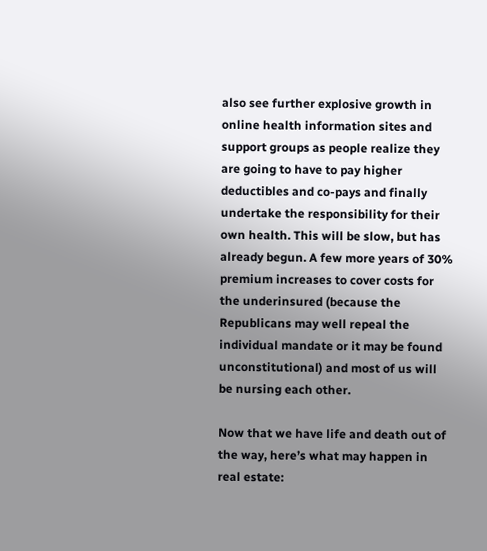also see further explosive growth in online health information sites and support groups as people realize they are going to have to pay higher deductibles and co-pays and finally undertake the responsibility for their own health. This will be slow, but has already begun. A few more years of 30% premium increases to cover costs for the underinsured (because the Republicans may well repeal the individual mandate or it may be found unconstitutional) and most of us will be nursing each other.

Now that we have life and death out of the way, here’s what may happen in real estate: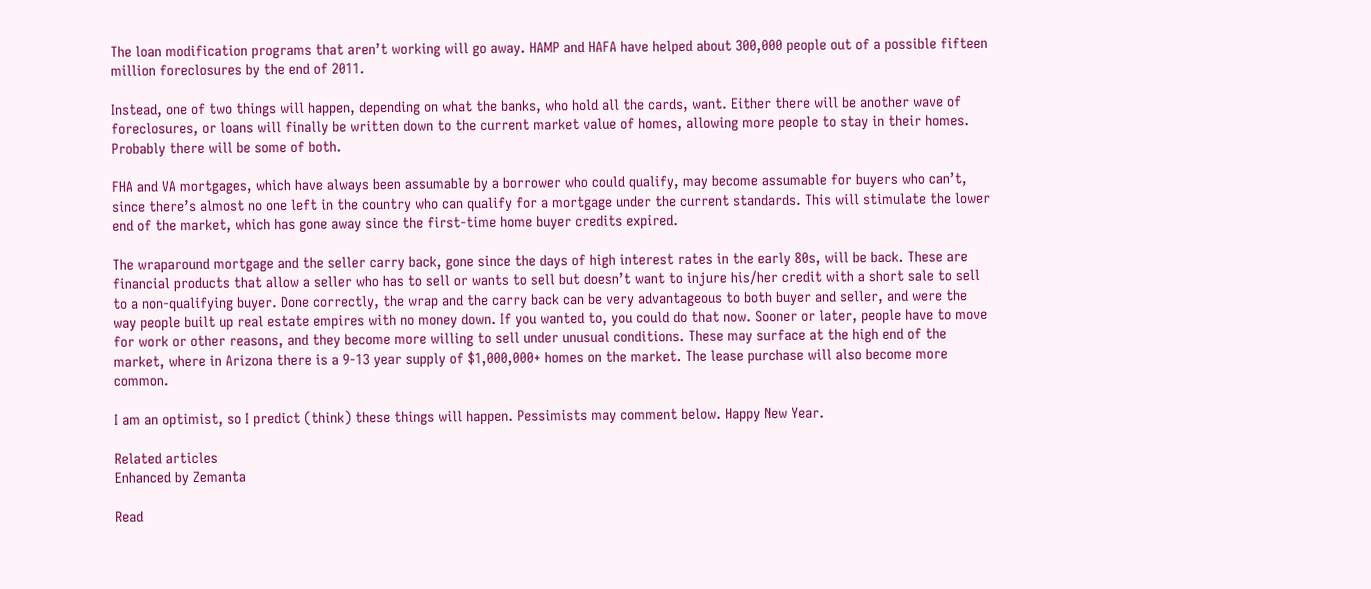The loan modification programs that aren’t working will go away. HAMP and HAFA have helped about 300,000 people out of a possible fifteen million foreclosures by the end of 2011.

Instead, one of two things will happen, depending on what the banks, who hold all the cards, want. Either there will be another wave of foreclosures, or loans will finally be written down to the current market value of homes, allowing more people to stay in their homes. Probably there will be some of both.

FHA and VA mortgages, which have always been assumable by a borrower who could qualify, may become assumable for buyers who can’t, since there’s almost no one left in the country who can qualify for a mortgage under the current standards. This will stimulate the lower end of the market, which has gone away since the first-time home buyer credits expired.

The wraparound mortgage and the seller carry back, gone since the days of high interest rates in the early 80s, will be back. These are financial products that allow a seller who has to sell or wants to sell but doesn’t want to injure his/her credit with a short sale to sell to a non-qualifying buyer. Done correctly, the wrap and the carry back can be very advantageous to both buyer and seller, and were the way people built up real estate empires with no money down. If you wanted to, you could do that now. Sooner or later, people have to move for work or other reasons, and they become more willing to sell under unusual conditions. These may surface at the high end of the market, where in Arizona there is a 9-13 year supply of $1,000,000+ homes on the market. The lease purchase will also become more common.

I am an optimist, so I predict (think) these things will happen. Pessimists may comment below. Happy New Year.

Related articles
Enhanced by Zemanta

Read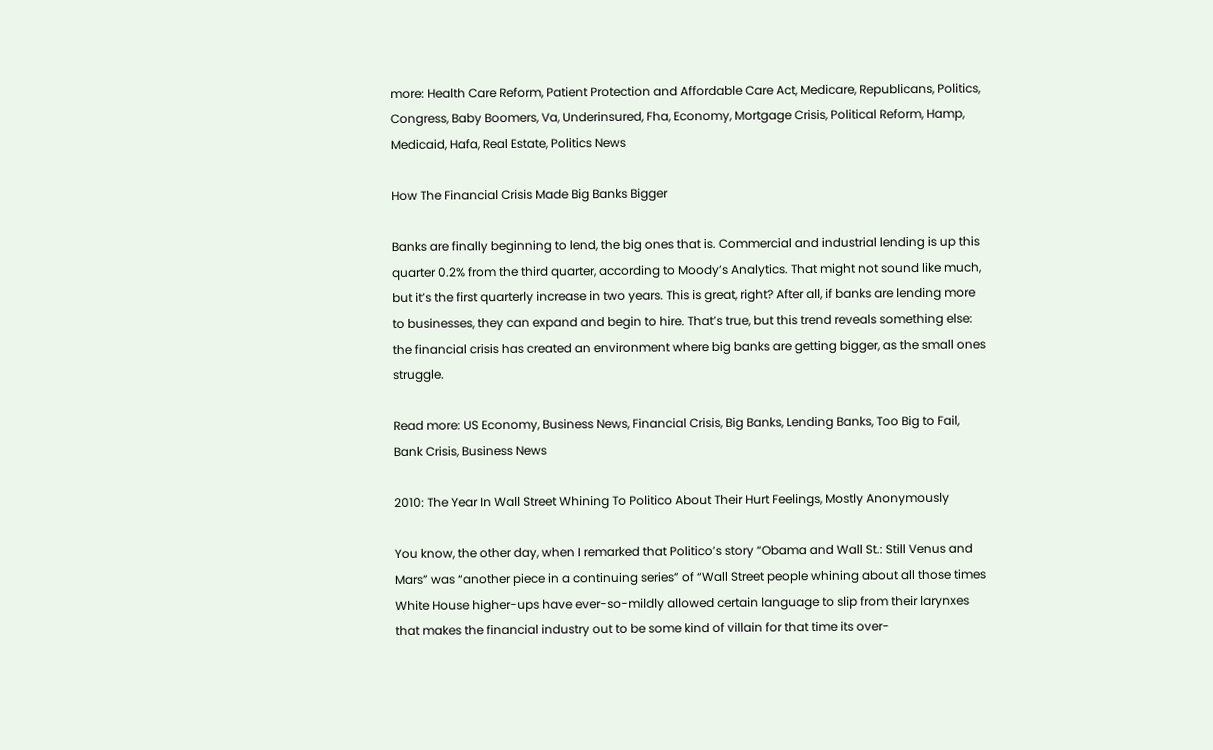more: Health Care Reform, Patient Protection and Affordable Care Act, Medicare, Republicans, Politics, Congress, Baby Boomers, Va, Underinsured, Fha, Economy, Mortgage Crisis, Political Reform, Hamp, Medicaid, Hafa, Real Estate, Politics News

How The Financial Crisis Made Big Banks Bigger

Banks are finally beginning to lend, the big ones that is. Commercial and industrial lending is up this quarter 0.2% from the third quarter, according to Moody’s Analytics. That might not sound like much, but it’s the first quarterly increase in two years. This is great, right? After all, if banks are lending more to businesses, they can expand and begin to hire. That’s true, but this trend reveals something else: the financial crisis has created an environment where big banks are getting bigger, as the small ones struggle.

Read more: US Economy, Business News, Financial Crisis, Big Banks, Lending Banks, Too Big to Fail, Bank Crisis, Business News

2010: The Year In Wall Street Whining To Politico About Their Hurt Feelings, Mostly Anonymously

You know, the other day, when I remarked that Politico’s story “Obama and Wall St.: Still Venus and Mars” was “another piece in a continuing series” of “Wall Street people whining about all those times White House higher-ups have ever-so-mildly allowed certain language to slip from their larynxes that makes the financial industry out to be some kind of villain for that time its over-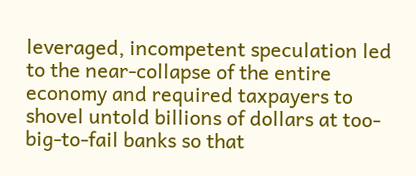leveraged, incompetent speculation led to the near-collapse of the entire economy and required taxpayers to shovel untold billions of dollars at too-big-to-fail banks so that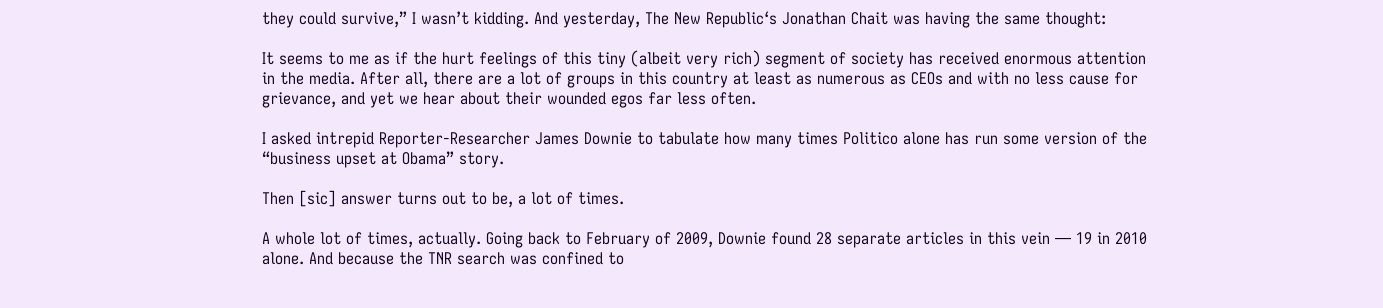they could survive,” I wasn’t kidding. And yesterday, The New Republic‘s Jonathan Chait was having the same thought:

It seems to me as if the hurt feelings of this tiny (albeit very rich) segment of society has received enormous attention in the media. After all, there are a lot of groups in this country at least as numerous as CEOs and with no less cause for grievance, and yet we hear about their wounded egos far less often.

I asked intrepid Reporter-Researcher James Downie to tabulate how many times Politico alone has run some version of the “business upset at Obama” story.

Then [sic] answer turns out to be, a lot of times.

A whole lot of times, actually. Going back to February of 2009, Downie found 28 separate articles in this vein — 19 in 2010 alone. And because the TNR search was confined to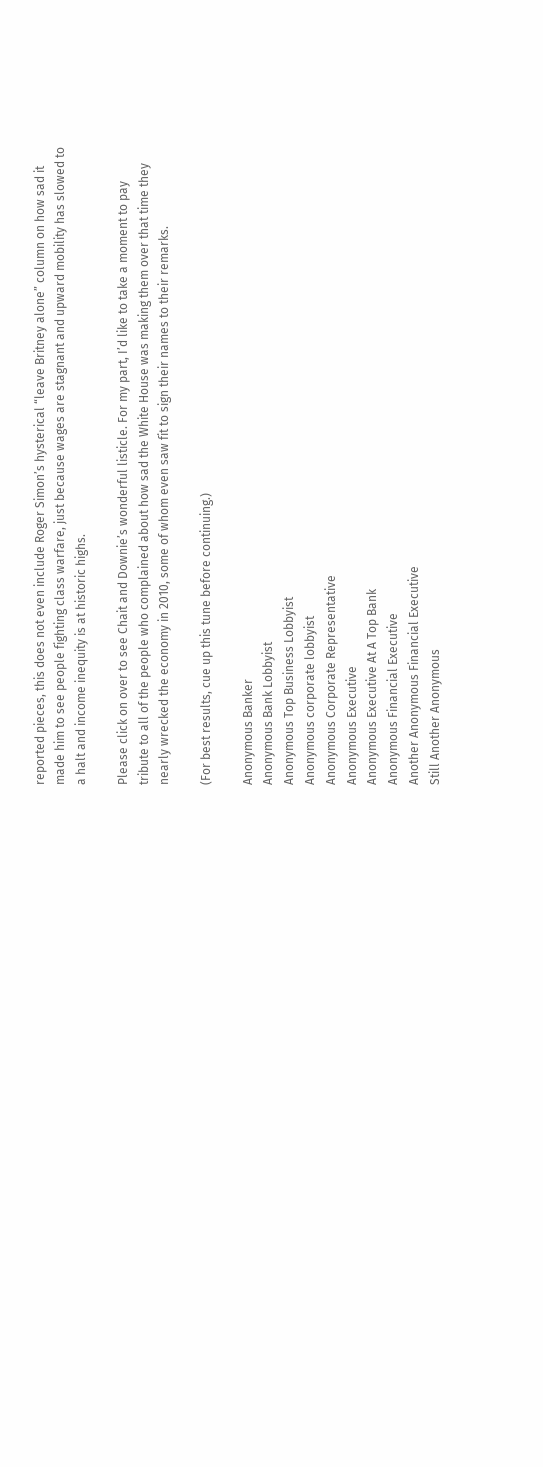reported pieces, this does not even include Roger Simon’s hysterical “leave Britney alone” column on how sad it made him to see people fighting class warfare, just because wages are stagnant and upward mobility has slowed to a halt and income inequity is at historic highs.

Please click on over to see Chait and Downie’s wonderful listicle. For my part, I’d like to take a moment to pay tribute to all of the people who complained about how sad the White House was making them over that time they nearly wrecked the economy in 2010, some of whom even saw fit to sign their names to their remarks.

(For best results, cue up this tune before continuing.)

Anonymous Banker
Anonymous Bank Lobbyist
Anonymous Top Business Lobbyist
Anonymous corporate lobbyist
Anonymous Corporate Representative
Anonymous Executive
Anonymous Executive At A Top Bank
Anonymous Financial Executive
Another Anonymous Financial Executive
Still Another Anonymous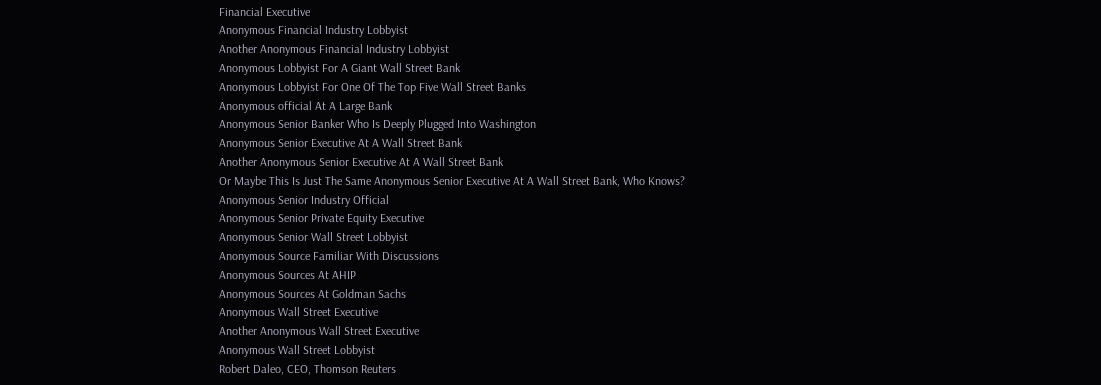Financial Executive
Anonymous Financial Industry Lobbyist
Another Anonymous Financial Industry Lobbyist
Anonymous Lobbyist For A Giant Wall Street Bank
Anonymous Lobbyist For One Of The Top Five Wall Street Banks
Anonymous official At A Large Bank
Anonymous Senior Banker Who Is Deeply Plugged Into Washington
Anonymous Senior Executive At A Wall Street Bank
Another Anonymous Senior Executive At A Wall Street Bank
Or Maybe This Is Just The Same Anonymous Senior Executive At A Wall Street Bank, Who Knows?
Anonymous Senior Industry Official
Anonymous Senior Private Equity Executive
Anonymous Senior Wall Street Lobbyist
Anonymous Source Familiar With Discussions
Anonymous Sources At AHIP
Anonymous Sources At Goldman Sachs
Anonymous Wall Street Executive
Another Anonymous Wall Street Executive
Anonymous Wall Street Lobbyist
Robert Daleo, CEO, Thomson Reuters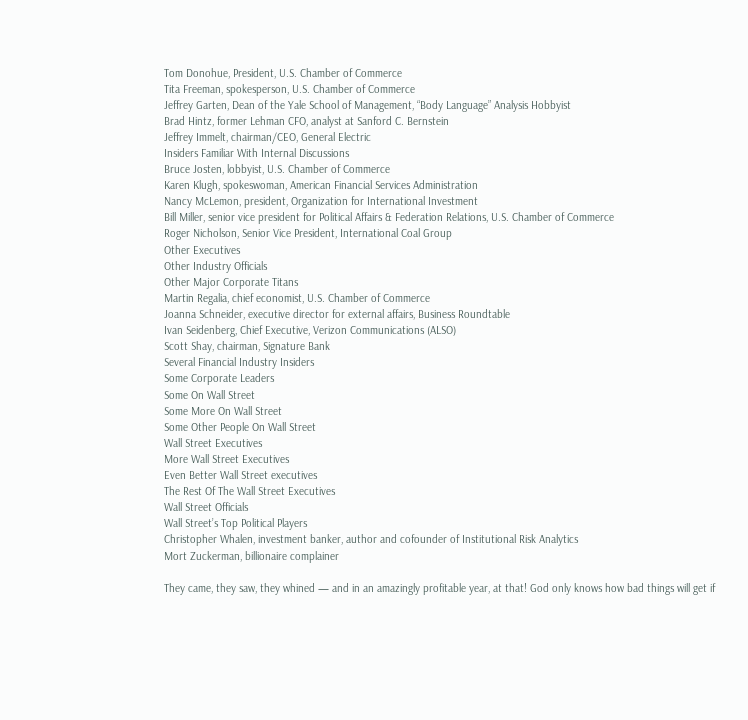Tom Donohue, President, U.S. Chamber of Commerce
Tita Freeman, spokesperson, U.S. Chamber of Commerce
Jeffrey Garten, Dean of the Yale School of Management, “Body Language” Analysis Hobbyist
Brad Hintz, former Lehman CFO, analyst at Sanford C. Bernstein
Jeffrey Immelt, chairman/CEO, General Electric
Insiders Familiar With Internal Discussions
Bruce Josten, lobbyist, U.S. Chamber of Commerce
Karen Klugh, spokeswoman, American Financial Services Administration
Nancy McLemon, president, Organization for International Investment
Bill Miller, senior vice president for Political Affairs & Federation Relations, U.S. Chamber of Commerce
Roger Nicholson, Senior Vice President, International Coal Group
Other Executives
Other Industry Officials
Other Major Corporate Titans
Martin Regalia, chief economist, U.S. Chamber of Commerce
Joanna Schneider, executive director for external affairs, Business Roundtable
Ivan Seidenberg, Chief Executive, Verizon Communications (ALSO)
Scott Shay, chairman, Signature Bank
Several Financial Industry Insiders
Some Corporate Leaders
Some On Wall Street
Some More On Wall Street
Some Other People On Wall Street
Wall Street Executives
More Wall Street Executives
Even Better Wall Street executives
The Rest Of The Wall Street Executives
Wall Street Officials
Wall Street’s Top Political Players
Christopher Whalen, investment banker, author and cofounder of Institutional Risk Analytics
Mort Zuckerman, billionaire complainer

They came, they saw, they whined — and in an amazingly profitable year, at that! God only knows how bad things will get if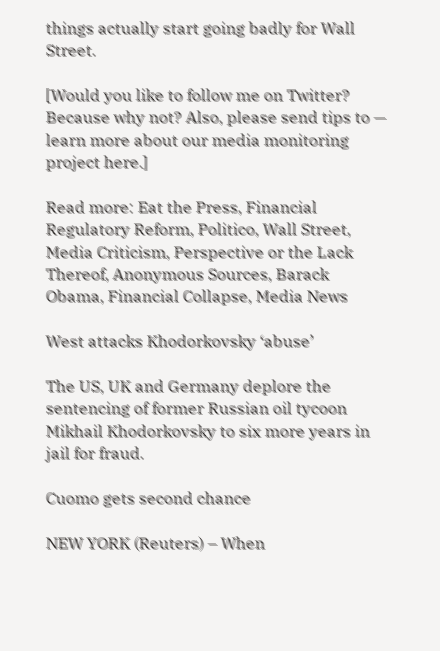things actually start going badly for Wall Street.

[Would you like to follow me on Twitter? Because why not? Also, please send tips to — learn more about our media monitoring project here.]

Read more: Eat the Press, Financial Regulatory Reform, Politico, Wall Street, Media Criticism, Perspective or the Lack Thereof, Anonymous Sources, Barack Obama, Financial Collapse, Media News

West attacks Khodorkovsky ‘abuse’

The US, UK and Germany deplore the sentencing of former Russian oil tycoon Mikhail Khodorkovsky to six more years in jail for fraud.

Cuomo gets second chance

NEW YORK (Reuters) – When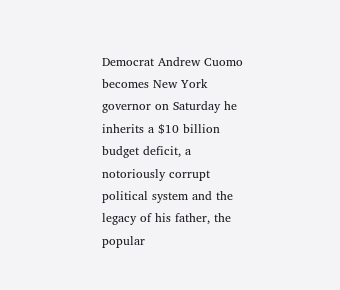Democrat Andrew Cuomo becomes New York governor on Saturday he inherits a $10 billion budget deficit, a notoriously corrupt political system and the legacy of his father, the popular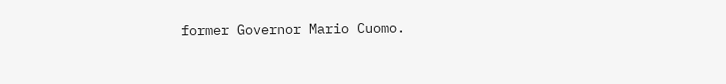former Governor Mario Cuomo.